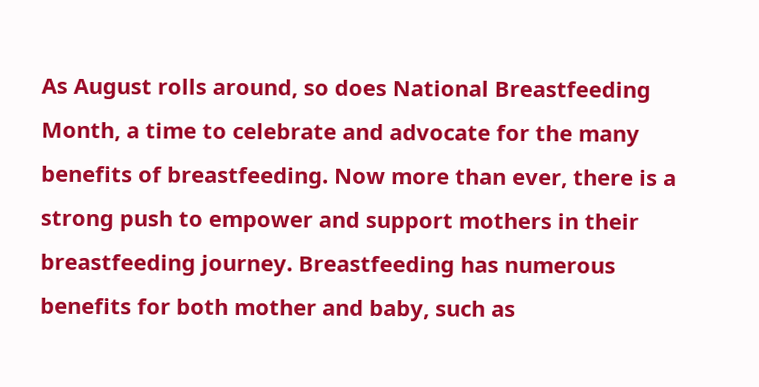As August rolls around, so does National Breastfeeding Month, a time to celebrate and advocate for the many benefits of breastfeeding. Now more than ever, there is a strong push to empower and support mothers in their breastfeeding journey. Breastfeeding has numerous benefits for both mother and baby, such as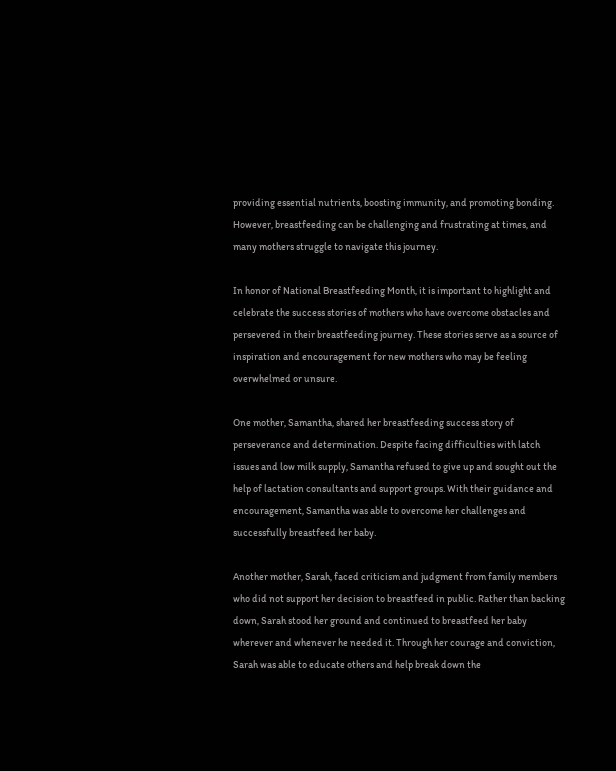providing essential nutrients, boosting immunity, and promoting bonding. However, breastfeeding can be challenging and frustrating at times, and many mothers struggle to navigate this journey.

In honor of National Breastfeeding Month, it is important to highlight and celebrate the success stories of mothers who have overcome obstacles and persevered in their breastfeeding journey. These stories serve as a source of inspiration and encouragement for new mothers who may be feeling overwhelmed or unsure.

One mother, Samantha, shared her breastfeeding success story of perseverance and determination. Despite facing difficulties with latch issues and low milk supply, Samantha refused to give up and sought out the help of lactation consultants and support groups. With their guidance and encouragement, Samantha was able to overcome her challenges and successfully breastfeed her baby.

Another mother, Sarah, faced criticism and judgment from family members who did not support her decision to breastfeed in public. Rather than backing down, Sarah stood her ground and continued to breastfeed her baby wherever and whenever he needed it. Through her courage and conviction, Sarah was able to educate others and help break down the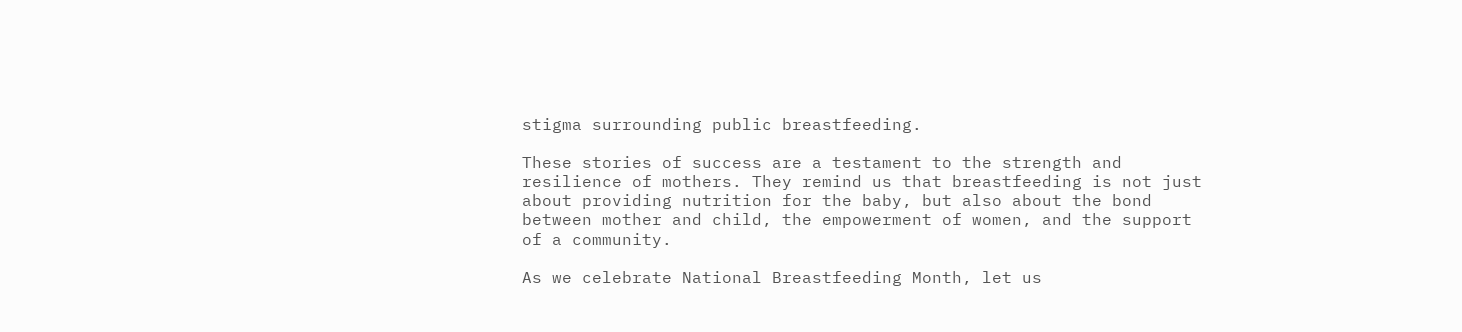stigma surrounding public breastfeeding.

These stories of success are a testament to the strength and resilience of mothers. They remind us that breastfeeding is not just about providing nutrition for the baby, but also about the bond between mother and child, the empowerment of women, and the support of a community.

As we celebrate National Breastfeeding Month, let us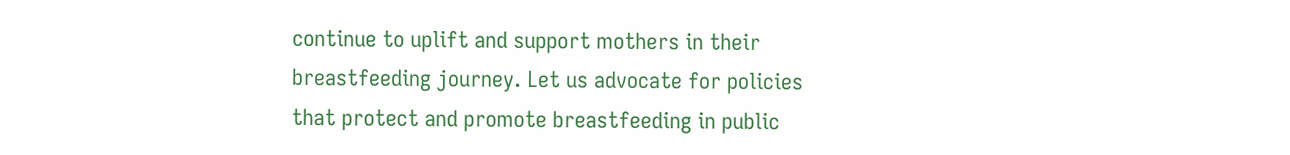continue to uplift and support mothers in their breastfeeding journey. Let us advocate for policies that protect and promote breastfeeding in public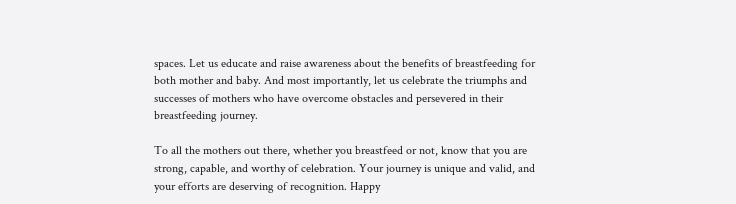spaces. Let us educate and raise awareness about the benefits of breastfeeding for both mother and baby. And most importantly, let us celebrate the triumphs and successes of mothers who have overcome obstacles and persevered in their breastfeeding journey.

To all the mothers out there, whether you breastfeed or not, know that you are strong, capable, and worthy of celebration. Your journey is unique and valid, and your efforts are deserving of recognition. Happy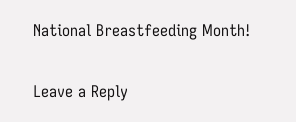National Breastfeeding Month!

Leave a Reply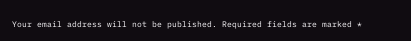Your email address will not be published. Required fields are marked *